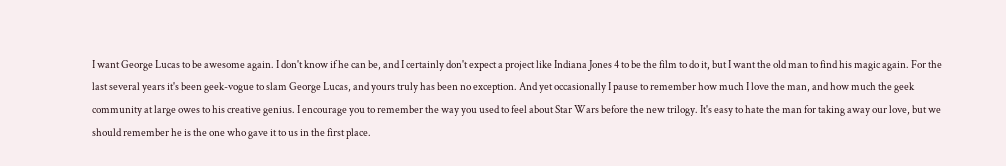I want George Lucas to be awesome again. I don't know if he can be, and I certainly don't expect a project like Indiana Jones 4 to be the film to do it, but I want the old man to find his magic again. For the last several years it's been geek-vogue to slam George Lucas, and yours truly has been no exception. And yet occasionally I pause to remember how much I love the man, and how much the geek community at large owes to his creative genius. I encourage you to remember the way you used to feel about Star Wars before the new trilogy. It's easy to hate the man for taking away our love, but we should remember he is the one who gave it to us in the first place.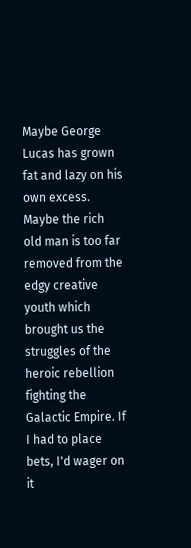Maybe George Lucas has grown fat and lazy on his own excess. Maybe the rich old man is too far removed from the edgy creative youth which brought us the struggles of the heroic rebellion fighting the Galactic Empire. If I had to place bets, I'd wager on it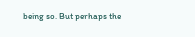being so. But perhaps the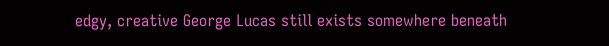edgy, creative George Lucas still exists somewhere beneath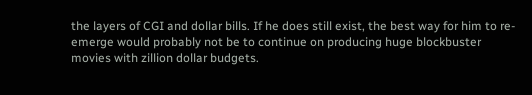the layers of CGI and dollar bills. If he does still exist, the best way for him to re-emerge would probably not be to continue on producing huge blockbuster movies with zillion dollar budgets.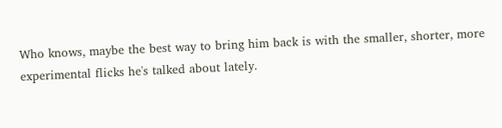Who knows, maybe the best way to bring him back is with the smaller, shorter, more experimental flicks he's talked about lately.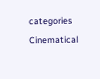categories Cinematical